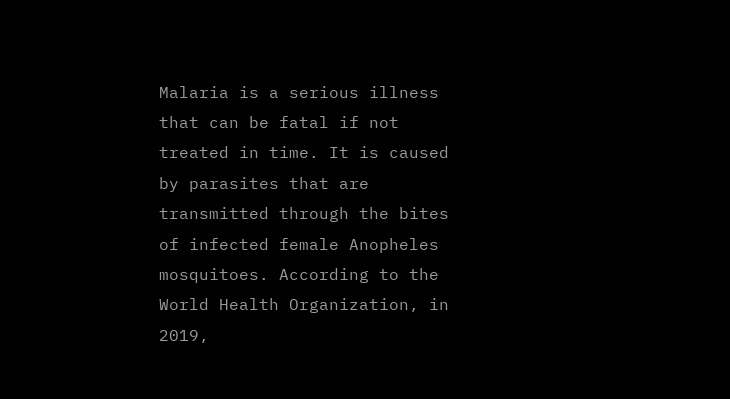Malaria is a serious illness that can be fatal if not treated in time. It is caused by parasites that are transmitted through the bites of infected female Anopheles mosquitoes. According to the World Health Organization, in 2019,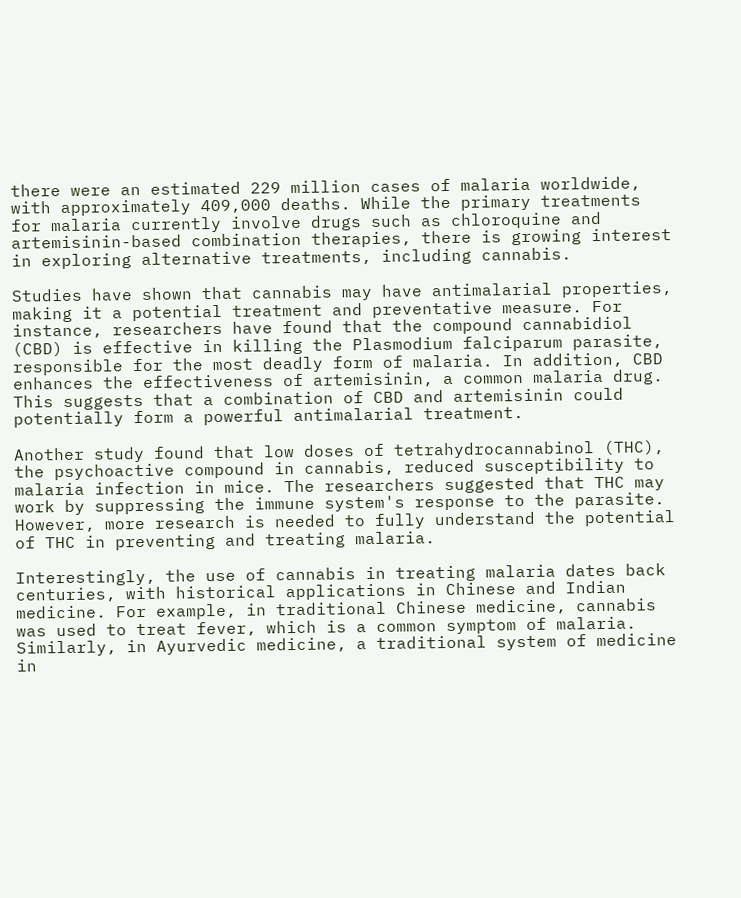there were an estimated 229 million cases of malaria worldwide, with approximately 409,000 deaths. While the primary treatments for malaria currently involve drugs such as chloroquine and artemisinin-based combination therapies, there is growing interest in exploring alternative treatments, including cannabis.

Studies have shown that cannabis may have antimalarial properties, making it a potential treatment and preventative measure. For instance, researchers have found that the compound cannabidiol (CBD) is effective in killing the Plasmodium falciparum parasite, responsible for the most deadly form of malaria. In addition, CBD enhances the effectiveness of artemisinin, a common malaria drug. This suggests that a combination of CBD and artemisinin could potentially form a powerful antimalarial treatment.

Another study found that low doses of tetrahydrocannabinol (THC), the psychoactive compound in cannabis, reduced susceptibility to malaria infection in mice. The researchers suggested that THC may work by suppressing the immune system's response to the parasite. However, more research is needed to fully understand the potential of THC in preventing and treating malaria.

Interestingly, the use of cannabis in treating malaria dates back centuries, with historical applications in Chinese and Indian medicine. For example, in traditional Chinese medicine, cannabis was used to treat fever, which is a common symptom of malaria. Similarly, in Ayurvedic medicine, a traditional system of medicine in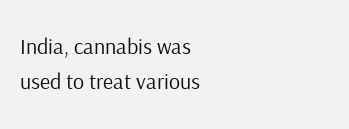India, cannabis was used to treat various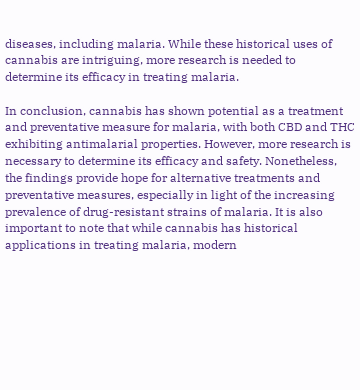diseases, including malaria. While these historical uses of cannabis are intriguing, more research is needed to determine its efficacy in treating malaria.

In conclusion, cannabis has shown potential as a treatment and preventative measure for malaria, with both CBD and THC exhibiting antimalarial properties. However, more research is necessary to determine its efficacy and safety. Nonetheless, the findings provide hope for alternative treatments and preventative measures, especially in light of the increasing prevalence of drug-resistant strains of malaria. It is also important to note that while cannabis has historical applications in treating malaria, modern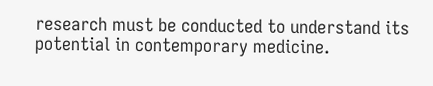research must be conducted to understand its potential in contemporary medicine.